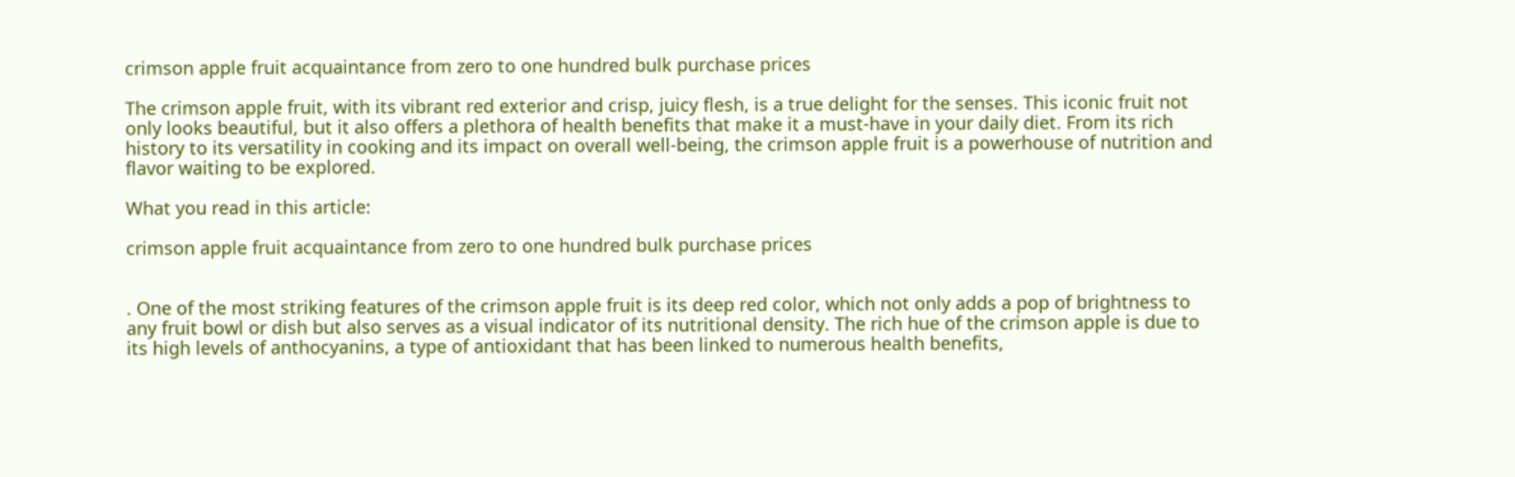crimson apple fruit acquaintance from zero to one hundred bulk purchase prices

The crimson apple fruit, with its vibrant red exterior and crisp, juicy flesh, is a true delight for the senses. This iconic fruit not only looks beautiful, but it also offers a plethora of health benefits that make it a must-have in your daily diet. From its rich history to its versatility in cooking and its impact on overall well-being, the crimson apple fruit is a powerhouse of nutrition and flavor waiting to be explored.

What you read in this article:

crimson apple fruit acquaintance from zero to one hundred bulk purchase prices


. One of the most striking features of the crimson apple fruit is its deep red color, which not only adds a pop of brightness to any fruit bowl or dish but also serves as a visual indicator of its nutritional density. The rich hue of the crimson apple is due to its high levels of anthocyanins, a type of antioxidant that has been linked to numerous health benefits,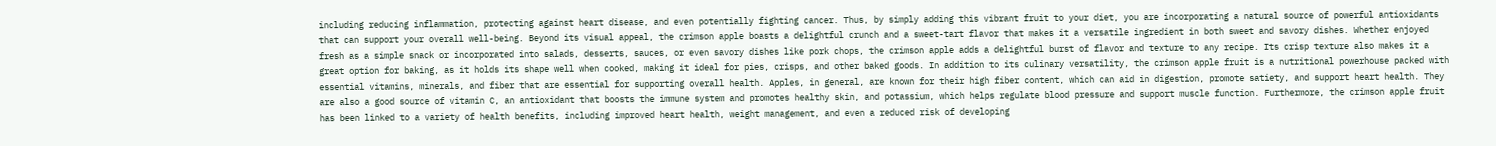including reducing inflammation, protecting against heart disease, and even potentially fighting cancer. Thus, by simply adding this vibrant fruit to your diet, you are incorporating a natural source of powerful antioxidants that can support your overall well-being. Beyond its visual appeal, the crimson apple boasts a delightful crunch and a sweet-tart flavor that makes it a versatile ingredient in both sweet and savory dishes. Whether enjoyed fresh as a simple snack or incorporated into salads, desserts, sauces, or even savory dishes like pork chops, the crimson apple adds a delightful burst of flavor and texture to any recipe. Its crisp texture also makes it a great option for baking, as it holds its shape well when cooked, making it ideal for pies, crisps, and other baked goods. In addition to its culinary versatility, the crimson apple fruit is a nutritional powerhouse packed with essential vitamins, minerals, and fiber that are essential for supporting overall health. Apples, in general, are known for their high fiber content, which can aid in digestion, promote satiety, and support heart health. They are also a good source of vitamin C, an antioxidant that boosts the immune system and promotes healthy skin, and potassium, which helps regulate blood pressure and support muscle function. Furthermore, the crimson apple fruit has been linked to a variety of health benefits, including improved heart health, weight management, and even a reduced risk of developing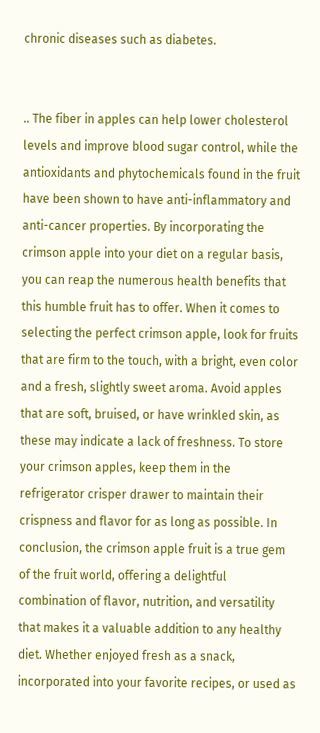chronic diseases such as diabetes.


.. The fiber in apples can help lower cholesterol levels and improve blood sugar control, while the antioxidants and phytochemicals found in the fruit have been shown to have anti-inflammatory and anti-cancer properties. By incorporating the crimson apple into your diet on a regular basis, you can reap the numerous health benefits that this humble fruit has to offer. When it comes to selecting the perfect crimson apple, look for fruits that are firm to the touch, with a bright, even color and a fresh, slightly sweet aroma. Avoid apples that are soft, bruised, or have wrinkled skin, as these may indicate a lack of freshness. To store your crimson apples, keep them in the refrigerator crisper drawer to maintain their crispness and flavor for as long as possible. In conclusion, the crimson apple fruit is a true gem of the fruit world, offering a delightful combination of flavor, nutrition, and versatility that makes it a valuable addition to any healthy diet. Whether enjoyed fresh as a snack, incorporated into your favorite recipes, or used as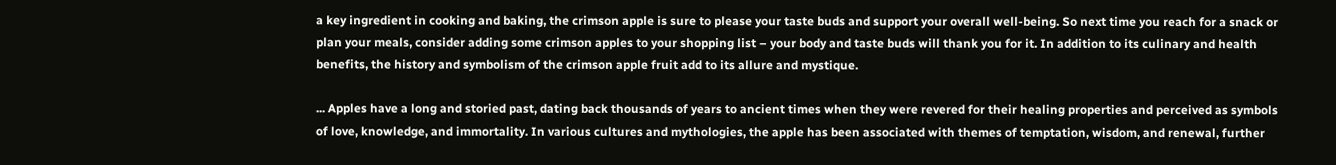a key ingredient in cooking and baking, the crimson apple is sure to please your taste buds and support your overall well-being. So next time you reach for a snack or plan your meals, consider adding some crimson apples to your shopping list – your body and taste buds will thank you for it. In addition to its culinary and health benefits, the history and symbolism of the crimson apple fruit add to its allure and mystique.

... Apples have a long and storied past, dating back thousands of years to ancient times when they were revered for their healing properties and perceived as symbols of love, knowledge, and immortality. In various cultures and mythologies, the apple has been associated with themes of temptation, wisdom, and renewal, further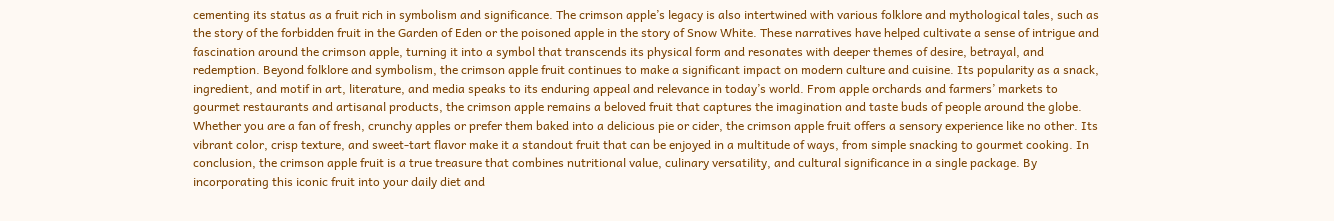cementing its status as a fruit rich in symbolism and significance. The crimson apple’s legacy is also intertwined with various folklore and mythological tales, such as the story of the forbidden fruit in the Garden of Eden or the poisoned apple in the story of Snow White. These narratives have helped cultivate a sense of intrigue and fascination around the crimson apple, turning it into a symbol that transcends its physical form and resonates with deeper themes of desire, betrayal, and redemption. Beyond folklore and symbolism, the crimson apple fruit continues to make a significant impact on modern culture and cuisine. Its popularity as a snack, ingredient, and motif in art, literature, and media speaks to its enduring appeal and relevance in today’s world. From apple orchards and farmers’ markets to gourmet restaurants and artisanal products, the crimson apple remains a beloved fruit that captures the imagination and taste buds of people around the globe. Whether you are a fan of fresh, crunchy apples or prefer them baked into a delicious pie or cider, the crimson apple fruit offers a sensory experience like no other. Its vibrant color, crisp texture, and sweet-tart flavor make it a standout fruit that can be enjoyed in a multitude of ways, from simple snacking to gourmet cooking. In conclusion, the crimson apple fruit is a true treasure that combines nutritional value, culinary versatility, and cultural significance in a single package. By incorporating this iconic fruit into your daily diet and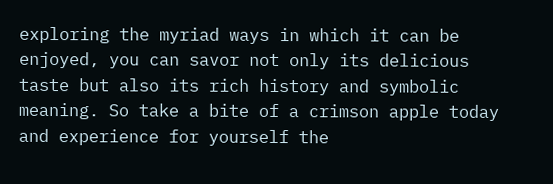exploring the myriad ways in which it can be enjoyed, you can savor not only its delicious taste but also its rich history and symbolic meaning. So take a bite of a crimson apple today and experience for yourself the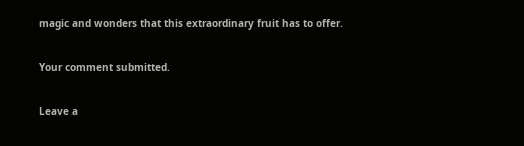magic and wonders that this extraordinary fruit has to offer.

Your comment submitted.

Leave a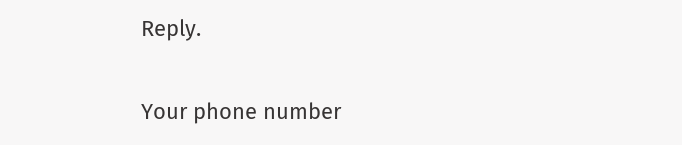Reply.

Your phone number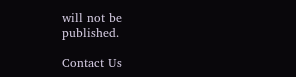will not be published.

Contact Us